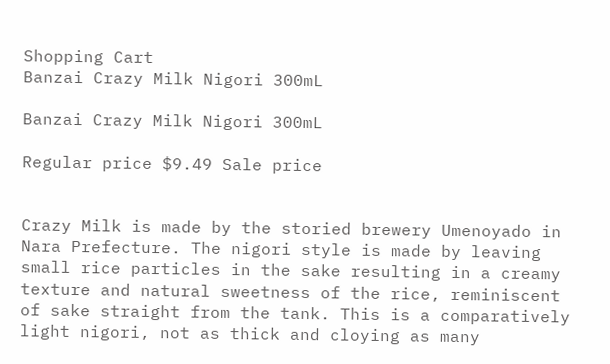Shopping Cart
Banzai Crazy Milk Nigori 300mL

Banzai Crazy Milk Nigori 300mL

Regular price $9.49 Sale price


Crazy Milk is made by the storied brewery Umenoyado in Nara Prefecture. The nigori style is made by leaving small rice particles in the sake resulting in a creamy texture and natural sweetness of the rice, reminiscent of sake straight from the tank. This is a comparatively light nigori, not as thick and cloying as many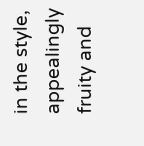in the style, appealingly fruity and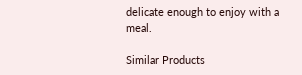delicate enough to enjoy with a meal.

Similar Products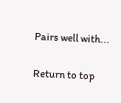Pairs well with...

Return to top